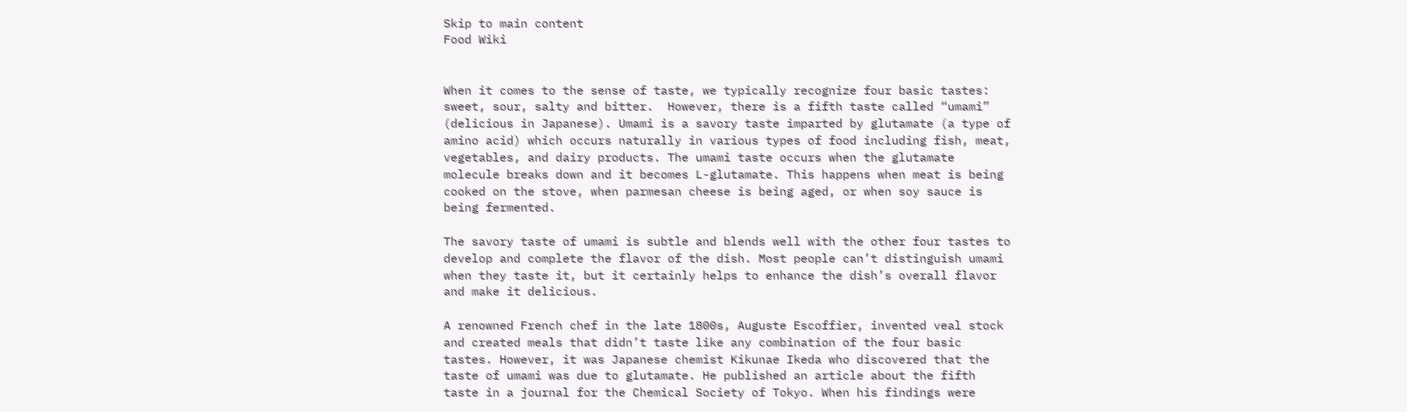Skip to main content
Food Wiki


When it comes to the sense of taste, we typically recognize four basic tastes: sweet, sour, salty and bitter.  However, there is a fifth taste called “umami” (delicious in Japanese). Umami is a savory taste imparted by glutamate (a type of amino acid) which occurs naturally in various types of food including fish, meat, vegetables, and dairy products. The umami taste occurs when the glutamate molecule breaks down and it becomes L-glutamate. This happens when meat is being cooked on the stove, when parmesan cheese is being aged, or when soy sauce is being fermented.

The savory taste of umami is subtle and blends well with the other four tastes to develop and complete the flavor of the dish. Most people can’t distinguish umami when they taste it, but it certainly helps to enhance the dish’s overall flavor and make it delicious.

A renowned French chef in the late 1800s, Auguste Escoffier, invented veal stock and created meals that didn’t taste like any combination of the four basic tastes. However, it was Japanese chemist Kikunae Ikeda who discovered that the taste of umami was due to glutamate. He published an article about the fifth taste in a journal for the Chemical Society of Tokyo. When his findings were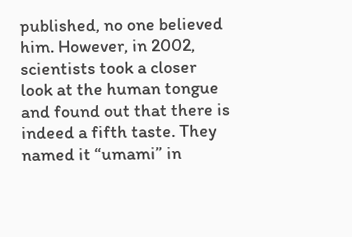published, no one believed him. However, in 2002, scientists took a closer look at the human tongue and found out that there is indeed a fifth taste. They named it “umami” in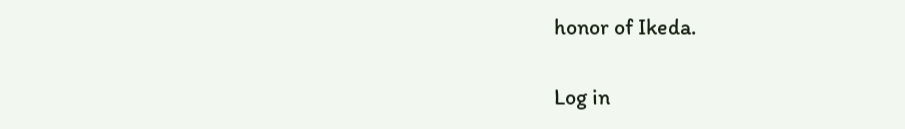honor of Ikeda.

Log in